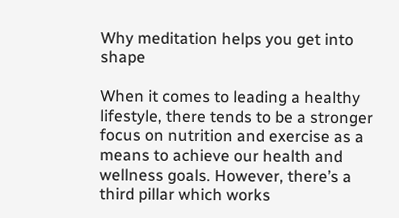Why meditation helps you get into shape

When it comes to leading a healthy lifestyle, there tends to be a stronger focus on nutrition and exercise as a means to achieve our health and wellness goals. However, there’s a third pillar which works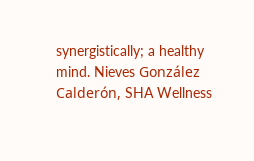synergistically; a healthy mind. Nieves González Calderón, SHA Wellness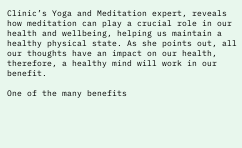Clinic’s Yoga and Meditation expert, reveals how meditation can play a crucial role in our health and wellbeing, helping us maintain a healthy physical state. As she points out, all our thoughts have an impact on our health, therefore, a healthy mind will work in our benefit.

One of the many benefits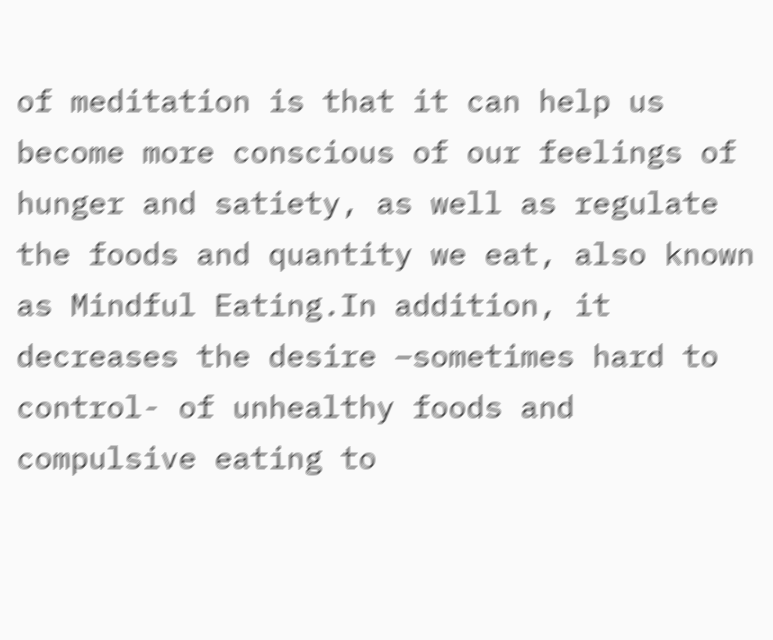of meditation is that it can help us become more conscious of our feelings of hunger and satiety, as well as regulate the foods and quantity we eat, also known as Mindful Eating.In addition, it decreases the desire –sometimes hard to control- of unhealthy foods and compulsive eating to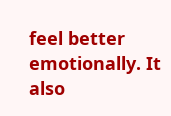feel better emotionally. It also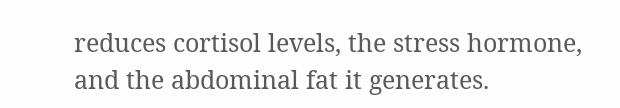reduces cortisol levels, the stress hormone, and the abdominal fat it generates.